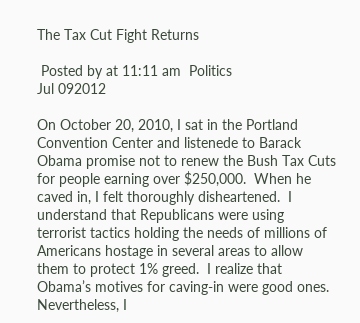The Tax Cut Fight Returns

 Posted by at 11:11 am  Politics
Jul 092012

On October 20, 2010, I sat in the Portland Convention Center and listenede to Barack Obama promise not to renew the Bush Tax Cuts for people earning over $250,000.  When he caved in, I felt thoroughly disheartened.  I understand that Republicans were using terrorist tactics holding the needs of millions of Americans hostage in several areas to allow them to protect 1% greed.  I realize that Obama’s motives for caving-in were good ones.  Nevertheless, I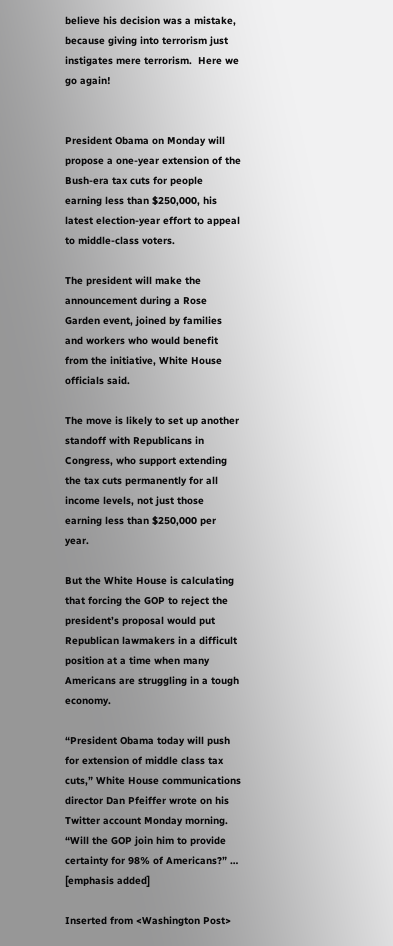believe his decision was a mistake, because giving into terrorism just instigates mere terrorism.  Here we go again!


President Obama on Monday will propose a one-year extension of the Bush-era tax cuts for people earning less than $250,000, his latest election-year effort to appeal to middle-class voters.

The president will make the announcement during a Rose Garden event, joined by families and workers who would benefit from the initiative, White House officials said.

The move is likely to set up another standoff with Republicans in Congress, who support extending the tax cuts permanently for all income levels, not just those earning less than $250,000 per year.

But the White House is calculating that forcing the GOP to reject the president’s proposal would put Republican lawmakers in a difficult position at a time when many Americans are struggling in a tough economy.

“President Obama today will push for extension of middle class tax cuts,” White House communications director Dan Pfeiffer wrote on his Twitter account Monday morning. “Will the GOP join him to provide certainty for 98% of Americans?” … [emphasis added]

Inserted from <Washington Post>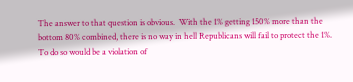The answer to that question is obvious.  With the 1% getting 150% more than the bottom 80% combined, there is no way in hell Republicans will fail to protect the 1%.  To do so would be a violation of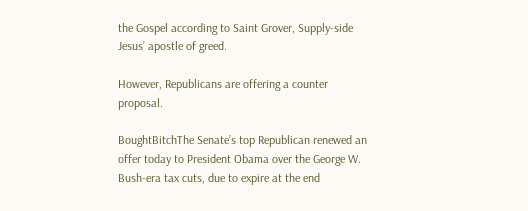the Gospel according to Saint Grover, Supply-side Jesus’ apostle of greed.

However, Republicans are offering a counter proposal.

BoughtBitchThe Senate’s top Republican renewed an offer today to President Obama over the George W. Bush-era tax cuts, due to expire at the end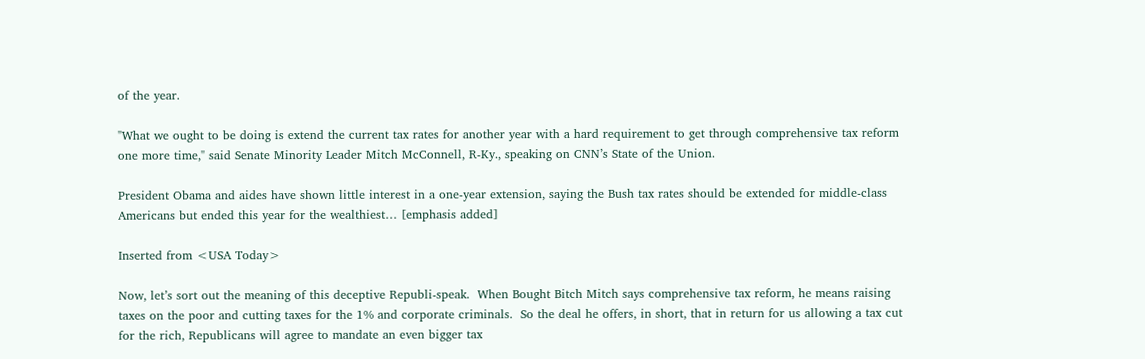of the year.

"What we ought to be doing is extend the current tax rates for another year with a hard requirement to get through comprehensive tax reform one more time," said Senate Minority Leader Mitch McConnell, R-Ky., speaking on CNN’s State of the Union.

President Obama and aides have shown little interest in a one-year extension, saying the Bush tax rates should be extended for middle-class Americans but ended this year for the wealthiest… [emphasis added]

Inserted from <USA Today>

Now, let’s sort out the meaning of this deceptive Republi-speak.  When Bought Bitch Mitch says comprehensive tax reform, he means raising taxes on the poor and cutting taxes for the 1% and corporate criminals.  So the deal he offers, in short, that in return for us allowing a tax cut for the rich, Republicans will agree to mandate an even bigger tax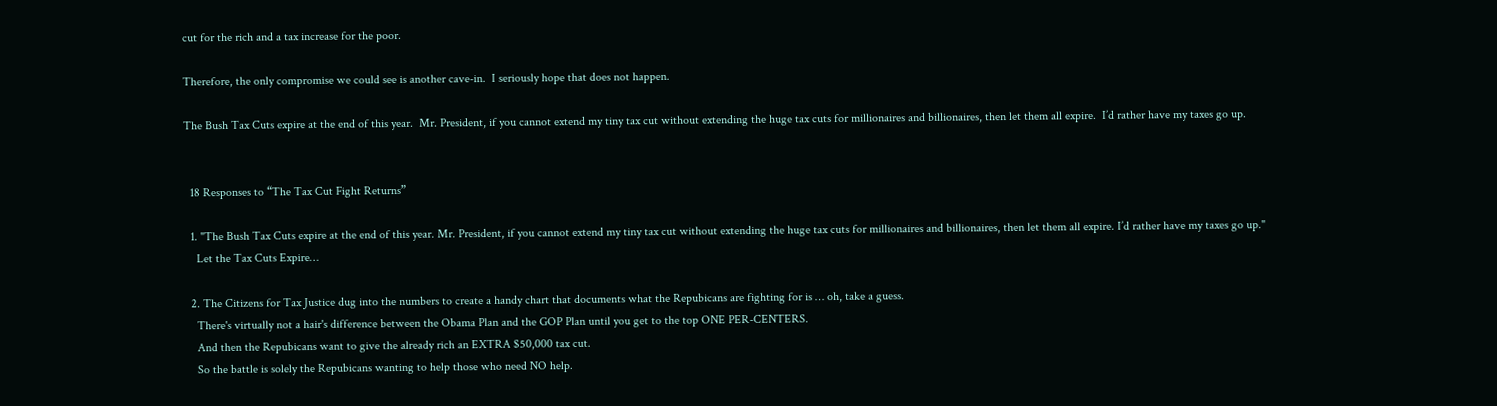cut for the rich and a tax increase for the poor.

Therefore, the only compromise we could see is another cave-in.  I seriously hope that does not happen.

The Bush Tax Cuts expire at the end of this year.  Mr. President, if you cannot extend my tiny tax cut without extending the huge tax cuts for millionaires and billionaires, then let them all expire.  I’d rather have my taxes go up.


  18 Responses to “The Tax Cut Fight Returns”

  1. "The Bush Tax Cuts expire at the end of this year. Mr. President, if you cannot extend my tiny tax cut without extending the huge tax cuts for millionaires and billionaires, then let them all expire. I’d rather have my taxes go up."
    Let the Tax Cuts Expire…

  2. The Citizens for Tax Justice dug into the numbers to create a handy chart that documents what the Repubicans are fighting for is … oh, take a guess.
    There's virtually not a hair's difference between the Obama Plan and the GOP Plan until you get to the top ONE PER-CENTERS.
    And then the Repubicans want to give the already rich an EXTRA $50,000 tax cut.
    So the battle is solely the Repubicans wanting to help those who need NO help.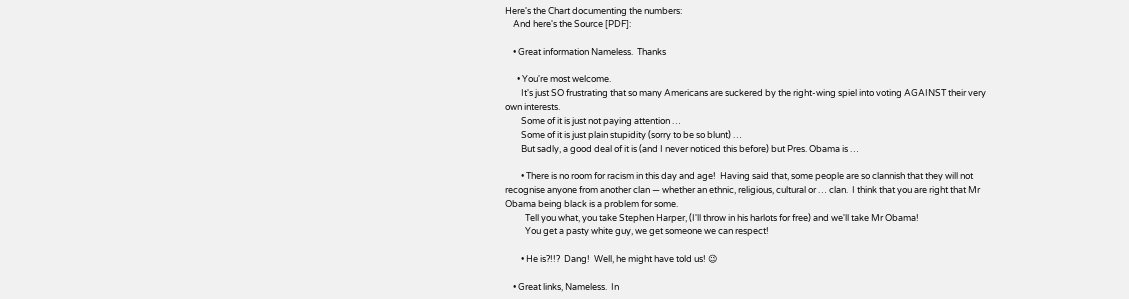Here's the Chart documenting the numbers:
    And here's the Source [PDF]:

    • Great information Nameless.  Thanks

      • You're most welcome.
        It's just SO frustrating that so many Americans are suckered by the right-wing spiel into voting AGAINST their very own interests.
        Some of it is just not paying attention …
        Some of it is just plain stupidity (sorry to be so blunt) …
        But sadly, a good deal of it is (and I never noticed this before) but Pres. Obama is …

        • There is no room for racism in this day and age!  Having said that, some people are so clannish that they will not recognise anyone from another clan — whether an ethnic, religious, cultural or … clan.  I think that you are right that Mr Obama being black is a problem for some.
          Tell you what, you take Stephen Harper, (I'll throw in his harlots for free) and we'll take Mr Obama!
          You get a pasty white guy, we get someone we can respect!

        • He is?!!?  Dang!  Well, he might have told us! 😉

    • Great links, Nameless.  In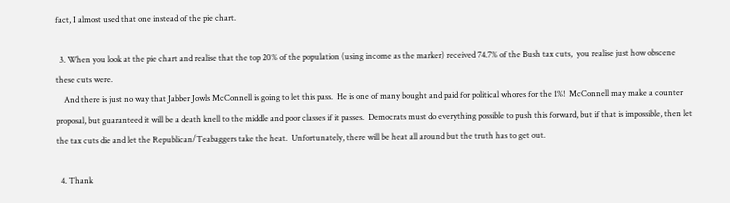fact, I almost used that one instead of the pie chart.

  3. When you look at the pie chart and realise that the top 20% of the population (using income as the marker) received 74.7% of the Bush tax cuts,  you realise just how obscene these cuts were.
    And there is just no way that Jabber Jowls McConnell is going to let this pass.  He is one of many bought and paid for political whores for the 1%!  McConnell may make a counter proposal, but guaranteed it will be a death knell to the middle and poor classes if it passes.  Democrats must do everything possible to push this forward, but if that is impossible, then let the tax cuts die and let the Republican/Teabaggers take the heat.  Unfortunately, there will be heat all around but the truth has to get out.

  4. Thank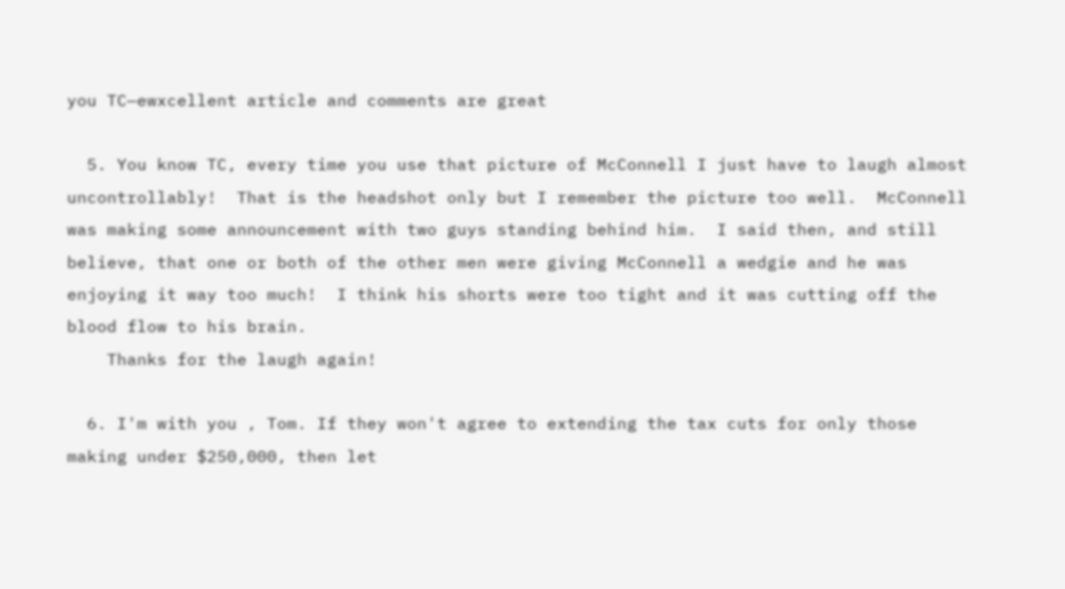you TC—ewxcellent article and comments are great

  5. You know TC, every time you use that picture of McConnell I just have to laugh almost uncontrollably!  That is the headshot only but I remember the picture too well.  McConnell was making some announcement with two guys standing behind him.  I said then, and still believe, that one or both of the other men were giving McConnell a wedgie and he was enjoying it way too much!  I think his shorts were too tight and it was cutting off the blood flow to his brain.
    Thanks for the laugh again!

  6. I'm with you , Tom. If they won't agree to extending the tax cuts for only those making under $250,000, then let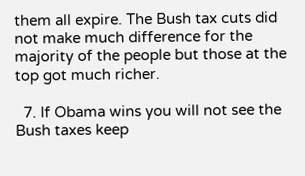them all expire. The Bush tax cuts did not make much difference for the majority of the people but those at the top got much richer.

  7. If Obama wins you will not see the Bush taxes keep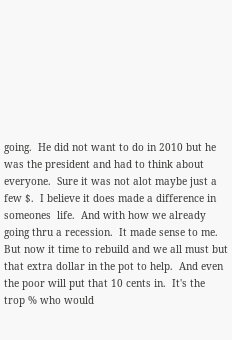going.  He did not want to do in 2010 but he was the president and had to think about everyone.  Sure it was not alot maybe just a few $.  I believe it does made a difference in someones  life.  And with how we already going thru a recession.  It made sense to me.  But now it time to rebuild and we all must but that extra dollar in the pot to help.  And even the poor will put that 10 cents in.  It's the trop % who would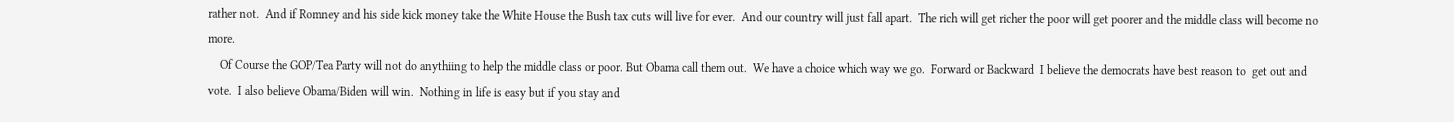rather not.  And if Romney and his side kick money take the White House the Bush tax cuts will live for ever.  And our country will just fall apart.  The rich will get richer the poor will get poorer and the middle class will become no more.
    Of Course the GOP/Tea Party will not do anythiing to help the middle class or poor. But Obama call them out.  We have a choice which way we go.  Forward or Backward  I believe the democrats have best reason to  get out and vote.  I also believe Obama/Biden will win.  Nothing in life is easy but if you stay and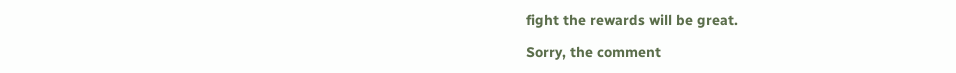fight the rewards will be great.

Sorry, the comment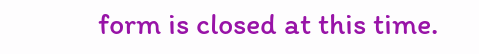form is closed at this time.